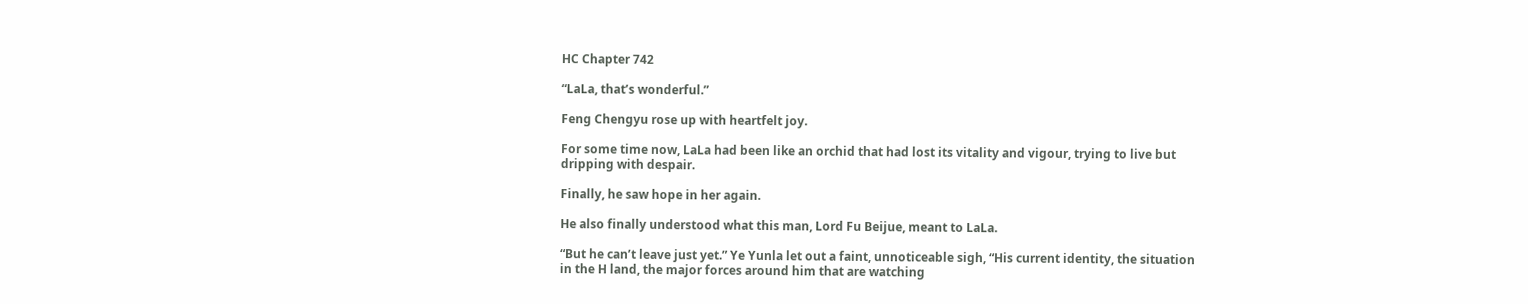HC Chapter 742

“LaLa, that’s wonderful.”

Feng Chengyu rose up with heartfelt joy.

For some time now, LaLa had been like an orchid that had lost its vitality and vigour, trying to live but dripping with despair.

Finally, he saw hope in her again.

He also finally understood what this man, Lord Fu Beijue, meant to LaLa.

“But he can’t leave just yet.” Ye Yunla let out a faint, unnoticeable sigh, “His current identity, the situation in the H land, the major forces around him that are watching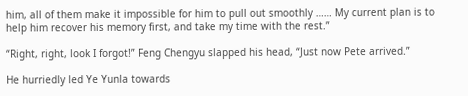him, all of them make it impossible for him to pull out smoothly …… My current plan is to help him recover his memory first, and take my time with the rest.”

“Right, right, look I forgot!” Feng Chengyu slapped his head, “Just now Pete arrived.”

He hurriedly led Ye Yunla towards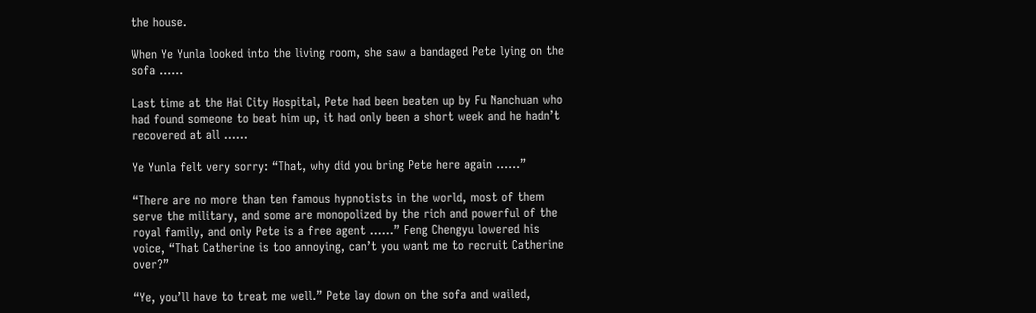the house.

When Ye Yunla looked into the living room, she saw a bandaged Pete lying on the sofa ……

Last time at the Hai City Hospital, Pete had been beaten up by Fu Nanchuan who had found someone to beat him up, it had only been a short week and he hadn’t recovered at all ……

Ye Yunla felt very sorry: “That, why did you bring Pete here again ……”

“There are no more than ten famous hypnotists in the world, most of them serve the military, and some are monopolized by the rich and powerful of the royal family, and only Pete is a free agent ……” Feng Chengyu lowered his voice, “That Catherine is too annoying, can’t you want me to recruit Catherine over?”

“Ye, you’ll have to treat me well.” Pete lay down on the sofa and wailed,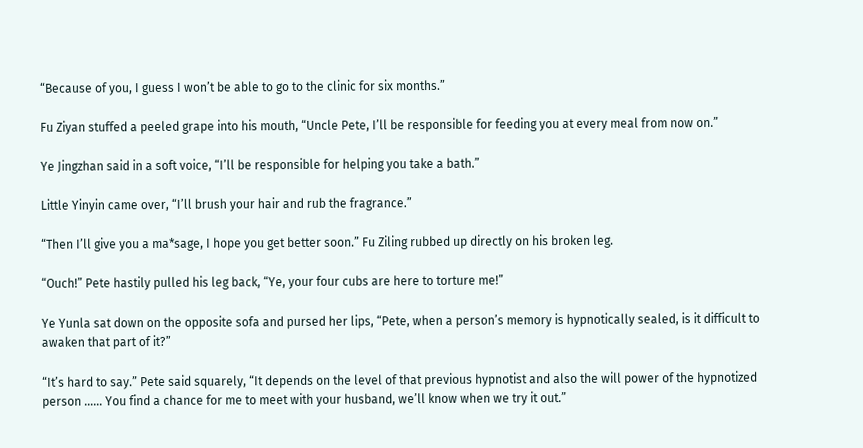“Because of you, I guess I won’t be able to go to the clinic for six months.”

Fu Ziyan stuffed a peeled grape into his mouth, “Uncle Pete, I’ll be responsible for feeding you at every meal from now on.”

Ye Jingzhan said in a soft voice, “I’ll be responsible for helping you take a bath.”

Little Yinyin came over, “I’ll brush your hair and rub the fragrance.”

“Then I’ll give you a ma*sage, I hope you get better soon.” Fu Ziling rubbed up directly on his broken leg.

“Ouch!” Pete hastily pulled his leg back, “Ye, your four cubs are here to torture me!”

Ye Yunla sat down on the opposite sofa and pursed her lips, “Pete, when a person’s memory is hypnotically sealed, is it difficult to awaken that part of it?”

“It’s hard to say.” Pete said squarely, “It depends on the level of that previous hypnotist and also the will power of the hypnotized person …… You find a chance for me to meet with your husband, we’ll know when we try it out.”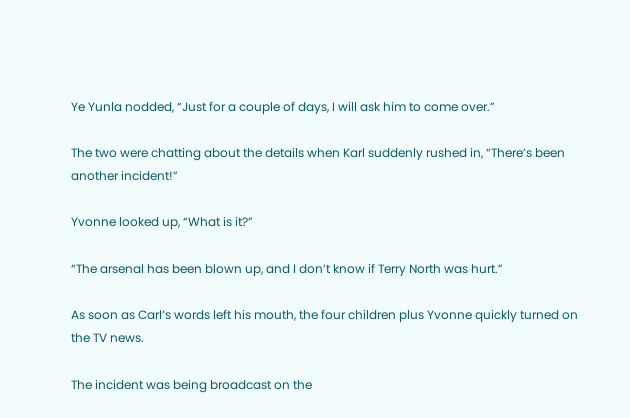Ye Yunla nodded, “Just for a couple of days, I will ask him to come over.”

The two were chatting about the details when Karl suddenly rushed in, “There’s been another incident!”

Yvonne looked up, “What is it?”

“The arsenal has been blown up, and I don’t know if Terry North was hurt.”

As soon as Carl’s words left his mouth, the four children plus Yvonne quickly turned on the TV news.

The incident was being broadcast on the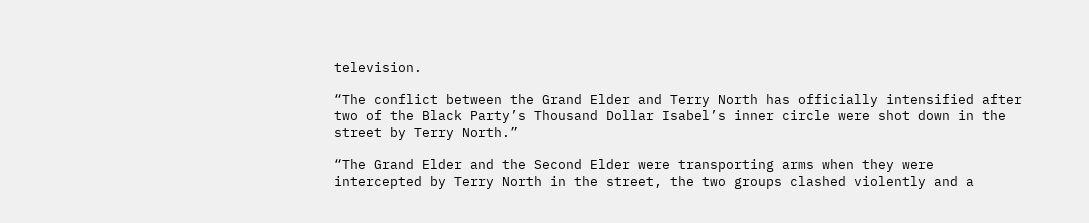television.

“The conflict between the Grand Elder and Terry North has officially intensified after two of the Black Party’s Thousand Dollar Isabel’s inner circle were shot down in the street by Terry North.”

“The Grand Elder and the Second Elder were transporting arms when they were intercepted by Terry North in the street, the two groups clashed violently and a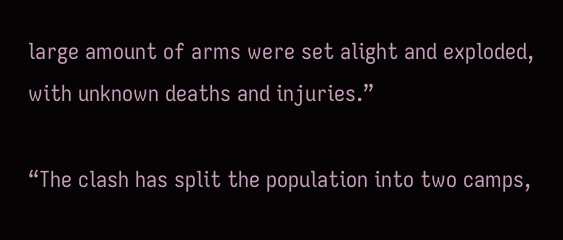large amount of arms were set alight and exploded, with unknown deaths and injuries.”

“The clash has split the population into two camps,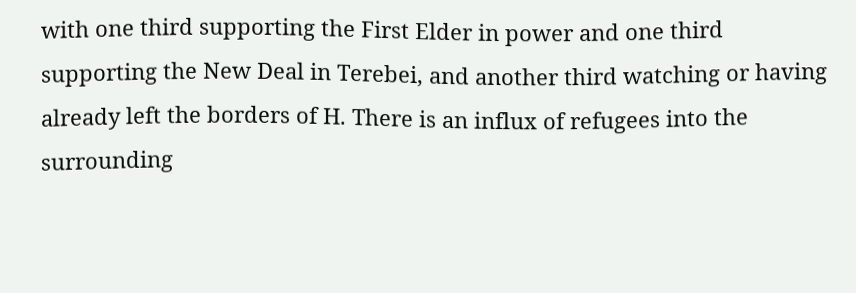with one third supporting the First Elder in power and one third supporting the New Deal in Terebei, and another third watching or having already left the borders of H. There is an influx of refugees into the surrounding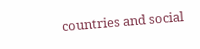countries and social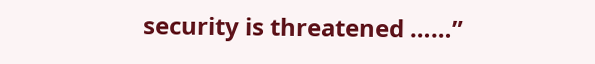security is threatened ……”